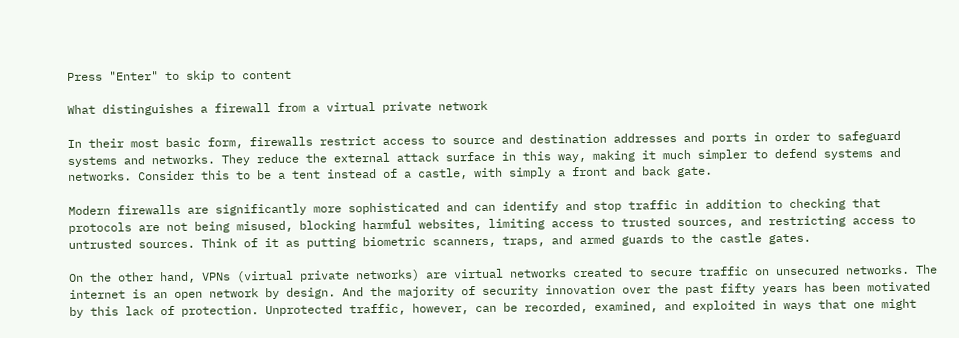Press "Enter" to skip to content

What distinguishes a firewall from a virtual private network

In their most basic form, firewalls restrict access to source and destination addresses and ports in order to safeguard systems and networks. They reduce the external attack surface in this way, making it much simpler to defend systems and networks. Consider this to be a tent instead of a castle, with simply a front and back gate.

Modern firewalls are significantly more sophisticated and can identify and stop traffic in addition to checking that protocols are not being misused, blocking harmful websites, limiting access to trusted sources, and restricting access to untrusted sources. Think of it as putting biometric scanners, traps, and armed guards to the castle gates.

On the other hand, VPNs (virtual private networks) are virtual networks created to secure traffic on unsecured networks. The internet is an open network by design. And the majority of security innovation over the past fifty years has been motivated by this lack of protection. Unprotected traffic, however, can be recorded, examined, and exploited in ways that one might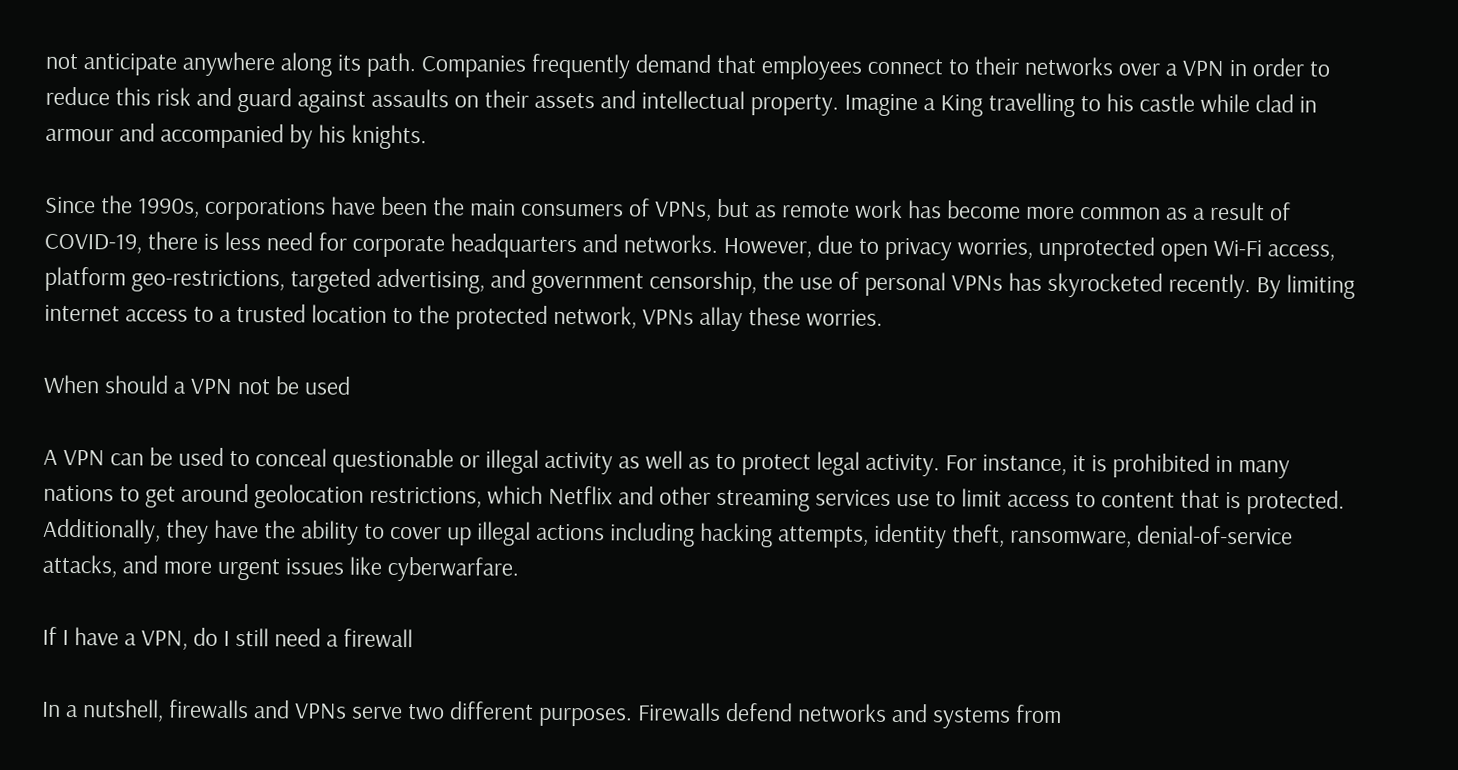not anticipate anywhere along its path. Companies frequently demand that employees connect to their networks over a VPN in order to reduce this risk and guard against assaults on their assets and intellectual property. Imagine a King travelling to his castle while clad in armour and accompanied by his knights.

Since the 1990s, corporations have been the main consumers of VPNs, but as remote work has become more common as a result of COVID-19, there is less need for corporate headquarters and networks. However, due to privacy worries, unprotected open Wi-Fi access, platform geo-restrictions, targeted advertising, and government censorship, the use of personal VPNs has skyrocketed recently. By limiting internet access to a trusted location to the protected network, VPNs allay these worries.

When should a VPN not be used

A VPN can be used to conceal questionable or illegal activity as well as to protect legal activity. For instance, it is prohibited in many nations to get around geolocation restrictions, which Netflix and other streaming services use to limit access to content that is protected. Additionally, they have the ability to cover up illegal actions including hacking attempts, identity theft, ransomware, denial-of-service attacks, and more urgent issues like cyberwarfare.

If I have a VPN, do I still need a firewall

In a nutshell, firewalls and VPNs serve two different purposes. Firewalls defend networks and systems from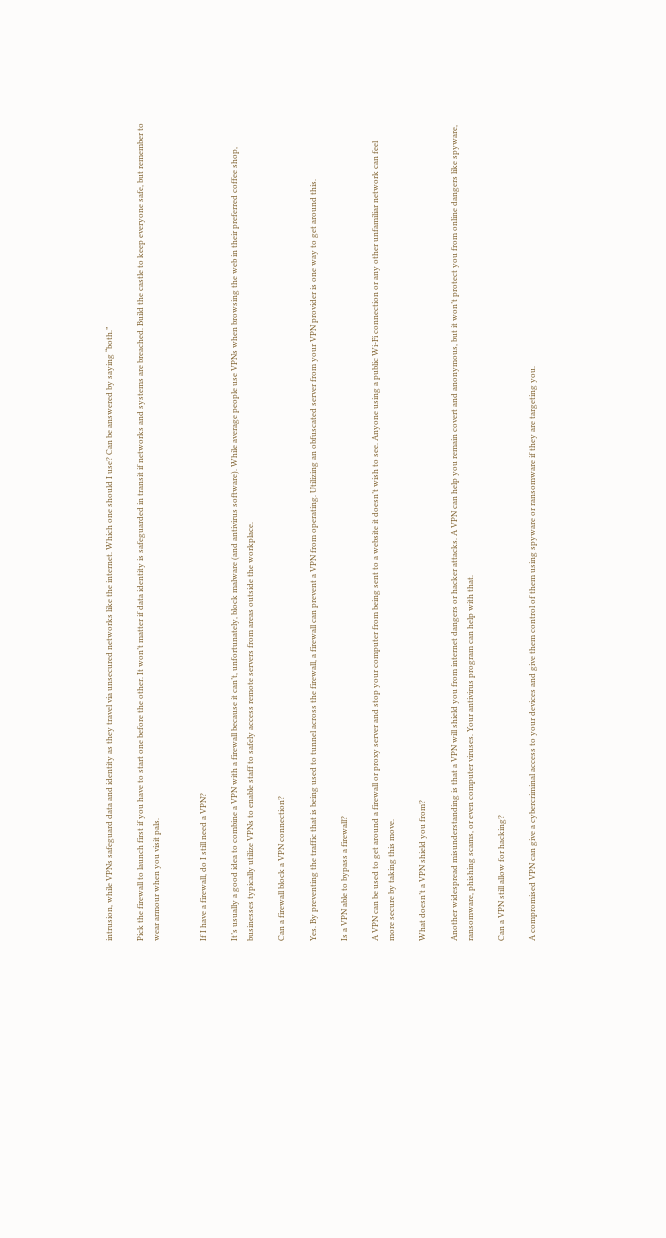intrusion, while VPNs safeguard data and identity as they travel via unsecured networks like the internet. Which one should I use? Can be answered by saying “both.”

Pick the firewall to launch first if you have to start one before the other. It won’t matter if data identity is safeguarded in transit if networks and systems are breached. Build the castle to keep everyone safe, but remember to wear armour when you visit pals.


If I have a firewall, do I still need a VPN?

It’s usually a good idea to combine a VPN with a firewall because it can’t, unfortunately, block malware (and antivirus software). While average people use VPNs when browsing the web in their preferred coffee shop, businesses typically utilize VPNs to enable staff to safely access remote servers from areas outside the workplace.

Can a firewall block a VPN connection?

Yes. By preventing the traffic that is being used to tunnel across the firewall, a firewall can prevent a VPN from operating. Utilizing an obfuscated server from your VPN provider is one way to get around this.

Is a VPN able to bypass a firewall?

A VPN can be used to get around a firewall or proxy server and stop your computer from being sent to a website it doesn’t wish to see. Anyone using a public Wi-Fi connection or any other unfamiliar network can feel more secure by taking this move.

What doesn’t a VPN shield you from?

Another widespread misunderstanding is that a VPN will shield you from internet dangers or hacker attacks. A VPN can help you remain covert and anonymous, but it won’t protect you from online dangers like spyware, ransomware, phishing scams, or even computer viruses. Your antivirus program can help with that.

Can a VPN still allow for hacking?

A compromised VPN can give a cybercriminal access to your devices and give them control of them using spyware or ransomware if they are targeting you.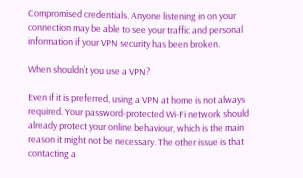Compromised credentials. Anyone listening in on your connection may be able to see your traffic and personal information if your VPN security has been broken.

When shouldn’t you use a VPN?

Even if it is preferred, using a VPN at home is not always required. Your password-protected Wi-Fi network should already protect your online behaviour, which is the main reason it might not be necessary. The other issue is that contacting a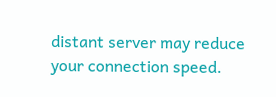distant server may reduce your connection speed.